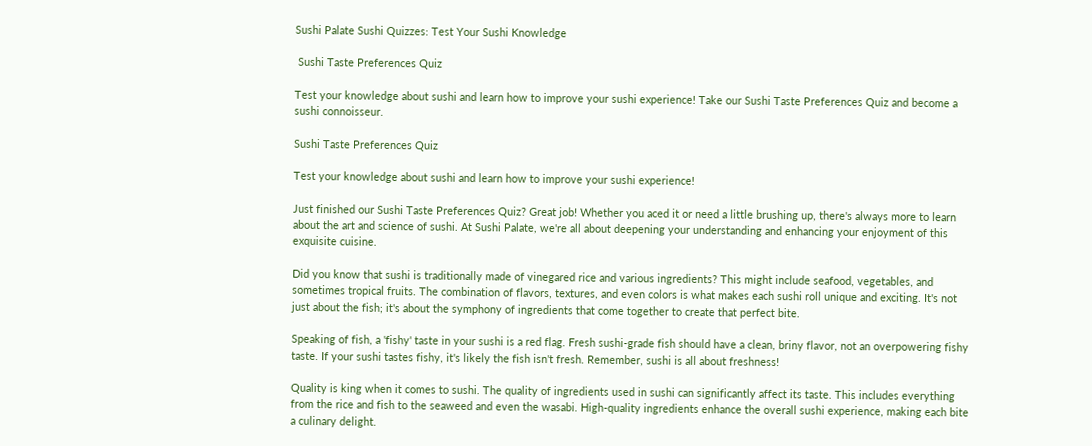Sushi Palate Sushi Quizzes: Test Your Sushi Knowledge

 Sushi Taste Preferences Quiz

Test your knowledge about sushi and learn how to improve your sushi experience! Take our Sushi Taste Preferences Quiz and become a sushi connoisseur.

Sushi Taste Preferences Quiz

Test your knowledge about sushi and learn how to improve your sushi experience!

Just finished our Sushi Taste Preferences Quiz? Great job! Whether you aced it or need a little brushing up, there's always more to learn about the art and science of sushi. At Sushi Palate, we're all about deepening your understanding and enhancing your enjoyment of this exquisite cuisine.

Did you know that sushi is traditionally made of vinegared rice and various ingredients? This might include seafood, vegetables, and sometimes tropical fruits. The combination of flavors, textures, and even colors is what makes each sushi roll unique and exciting. It's not just about the fish; it's about the symphony of ingredients that come together to create that perfect bite.

Speaking of fish, a 'fishy' taste in your sushi is a red flag. Fresh sushi-grade fish should have a clean, briny flavor, not an overpowering fishy taste. If your sushi tastes fishy, it's likely the fish isn't fresh. Remember, sushi is all about freshness!

Quality is king when it comes to sushi. The quality of ingredients used in sushi can significantly affect its taste. This includes everything from the rice and fish to the seaweed and even the wasabi. High-quality ingredients enhance the overall sushi experience, making each bite a culinary delight.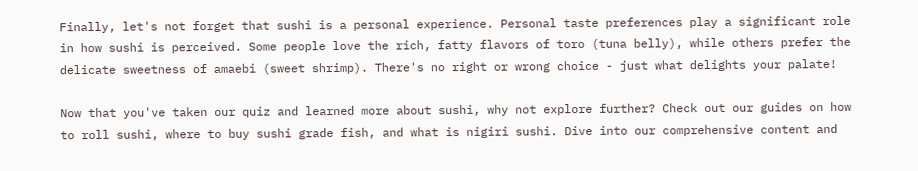Finally, let's not forget that sushi is a personal experience. Personal taste preferences play a significant role in how sushi is perceived. Some people love the rich, fatty flavors of toro (tuna belly), while others prefer the delicate sweetness of amaebi (sweet shrimp). There's no right or wrong choice - just what delights your palate!

Now that you've taken our quiz and learned more about sushi, why not explore further? Check out our guides on how to roll sushi, where to buy sushi grade fish, and what is nigiri sushi. Dive into our comprehensive content and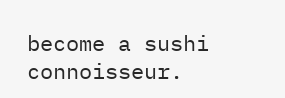become a sushi connoisseur.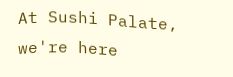At Sushi Palate, we're here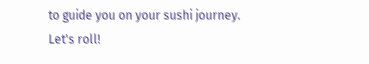to guide you on your sushi journey. Let's roll!